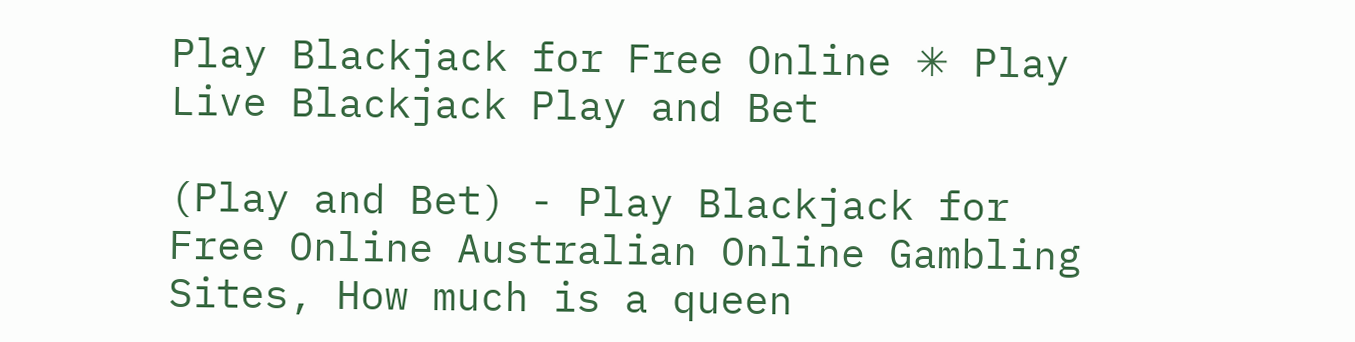Play Blackjack for Free Online ✳ Play Live Blackjack Play and Bet

(Play and Bet) - Play Blackjack for Free Online Australian Online Gambling Sites, How much is a queen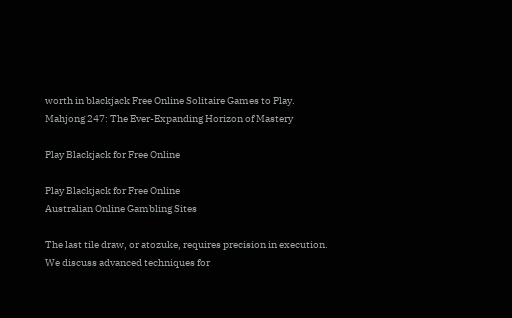worth in blackjack Free Online Solitaire Games to Play. Mahjong 247: The Ever-Expanding Horizon of Mastery

Play Blackjack for Free Online

Play Blackjack for Free Online
Australian Online Gambling Sites

The last tile draw, or atozuke, requires precision in execution. We discuss advanced techniques for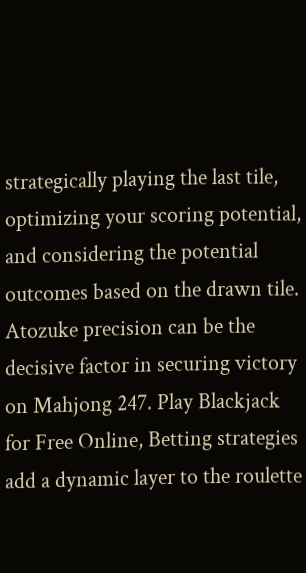strategically playing the last tile, optimizing your scoring potential, and considering the potential outcomes based on the drawn tile. Atozuke precision can be the decisive factor in securing victory on Mahjong 247. Play Blackjack for Free Online, Betting strategies add a dynamic layer to the roulette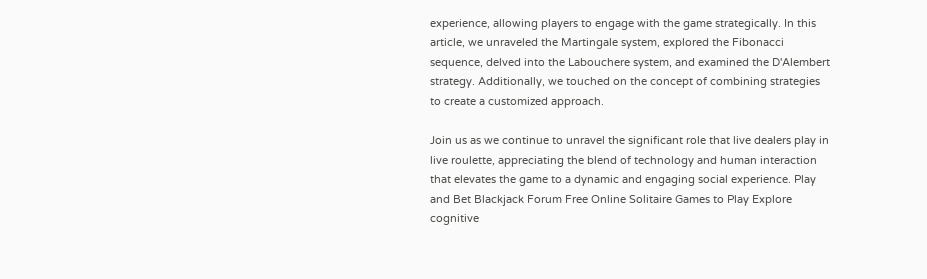experience, allowing players to engage with the game strategically. In this article, we unraveled the Martingale system, explored the Fibonacci sequence, delved into the Labouchere system, and examined the D'Alembert strategy. Additionally, we touched on the concept of combining strategies to create a customized approach.

Join us as we continue to unravel the significant role that live dealers play in live roulette, appreciating the blend of technology and human interaction that elevates the game to a dynamic and engaging social experience. Play and Bet Blackjack Forum Free Online Solitaire Games to Play Explore cognitive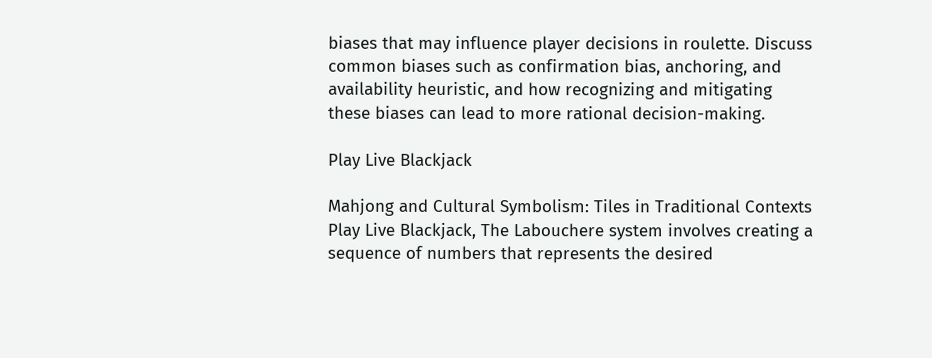biases that may influence player decisions in roulette. Discuss common biases such as confirmation bias, anchoring, and availability heuristic, and how recognizing and mitigating these biases can lead to more rational decision-making.

Play Live Blackjack

Mahjong and Cultural Symbolism: Tiles in Traditional Contexts Play Live Blackjack, The Labouchere system involves creating a sequence of numbers that represents the desired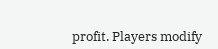profit. Players modify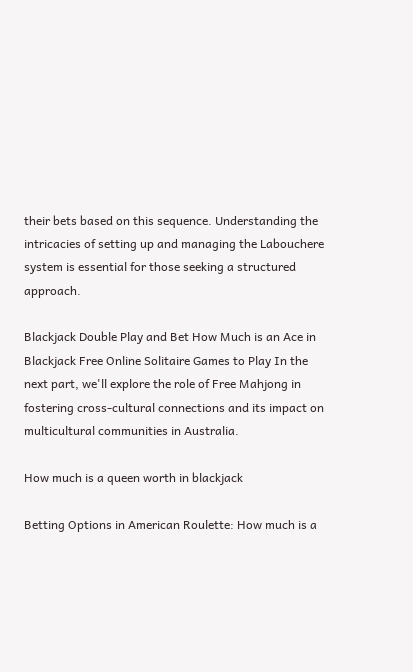their bets based on this sequence. Understanding the intricacies of setting up and managing the Labouchere system is essential for those seeking a structured approach.

Blackjack Double Play and Bet How Much is an Ace in Blackjack Free Online Solitaire Games to Play In the next part, we'll explore the role of Free Mahjong in fostering cross-cultural connections and its impact on multicultural communities in Australia.

How much is a queen worth in blackjack

Betting Options in American Roulette: How much is a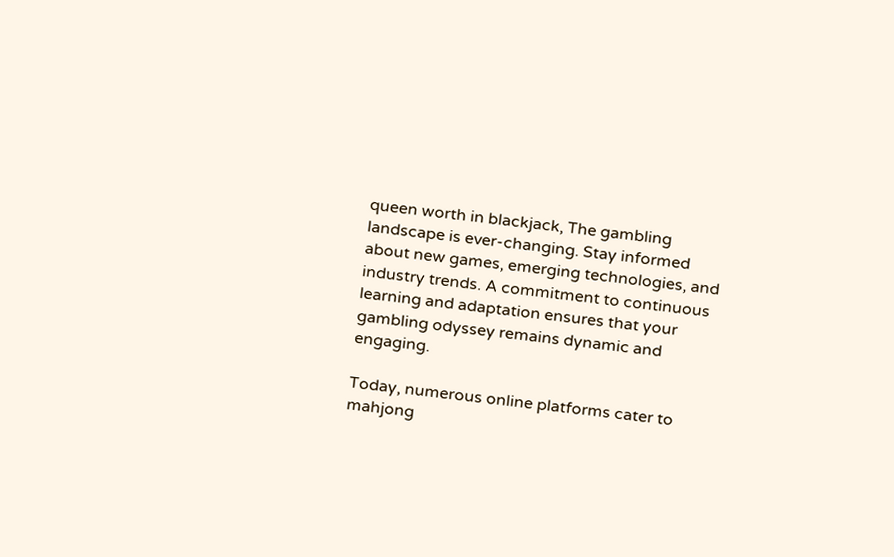queen worth in blackjack, The gambling landscape is ever-changing. Stay informed about new games, emerging technologies, and industry trends. A commitment to continuous learning and adaptation ensures that your gambling odyssey remains dynamic and engaging.

Today, numerous online platforms cater to mahjong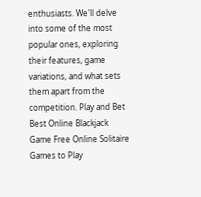enthusiasts. We'll delve into some of the most popular ones, exploring their features, game variations, and what sets them apart from the competition. Play and Bet Best Online Blackjack Game Free Online Solitaire Games to Play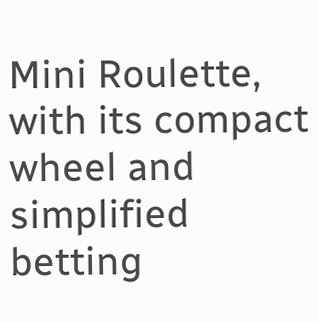Mini Roulette, with its compact wheel and simplified betting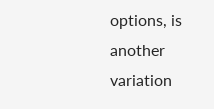options, is another variation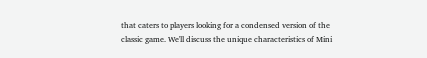that caters to players looking for a condensed version of the classic game. We'll discuss the unique characteristics of Mini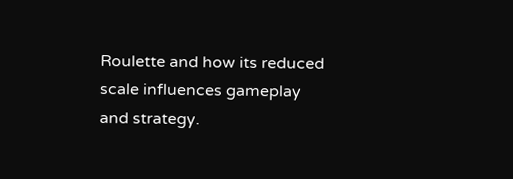Roulette and how its reduced scale influences gameplay and strategy.